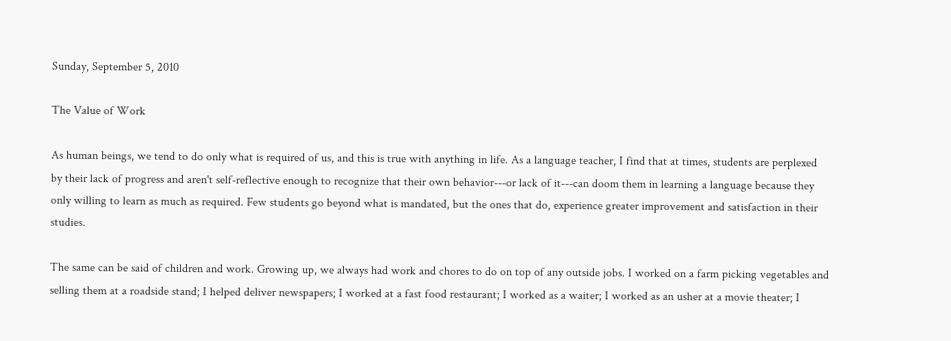Sunday, September 5, 2010

The Value of Work

As human beings, we tend to do only what is required of us, and this is true with anything in life. As a language teacher, I find that at times, students are perplexed by their lack of progress and aren't self-reflective enough to recognize that their own behavior---or lack of it---can doom them in learning a language because they only willing to learn as much as required. Few students go beyond what is mandated, but the ones that do, experience greater improvement and satisfaction in their studies.

The same can be said of children and work. Growing up, we always had work and chores to do on top of any outside jobs. I worked on a farm picking vegetables and selling them at a roadside stand; I helped deliver newspapers; I worked at a fast food restaurant; I worked as a waiter; I worked as an usher at a movie theater; I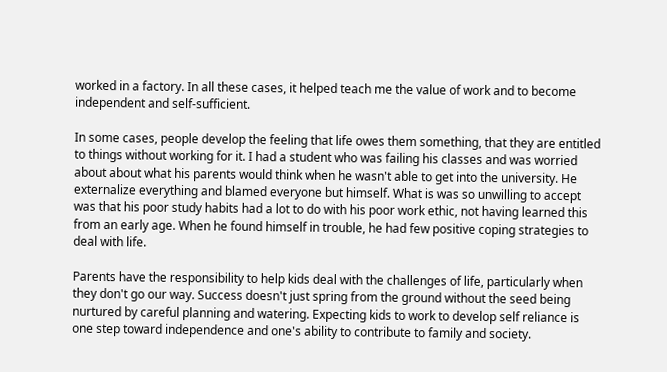worked in a factory. In all these cases, it helped teach me the value of work and to become independent and self-sufficient.

In some cases, people develop the feeling that life owes them something, that they are entitled to things without working for it. I had a student who was failing his classes and was worried about about what his parents would think when he wasn't able to get into the university. He externalize everything and blamed everyone but himself. What is was so unwilling to accept was that his poor study habits had a lot to do with his poor work ethic, not having learned this from an early age. When he found himself in trouble, he had few positive coping strategies to deal with life.

Parents have the responsibility to help kids deal with the challenges of life, particularly when they don't go our way. Success doesn't just spring from the ground without the seed being nurtured by careful planning and watering. Expecting kids to work to develop self reliance is one step toward independence and one's ability to contribute to family and society.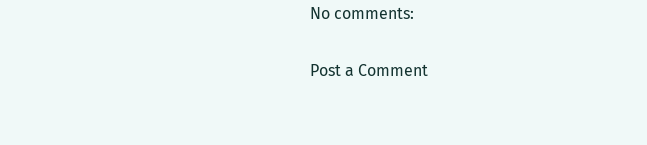No comments:

Post a Comment